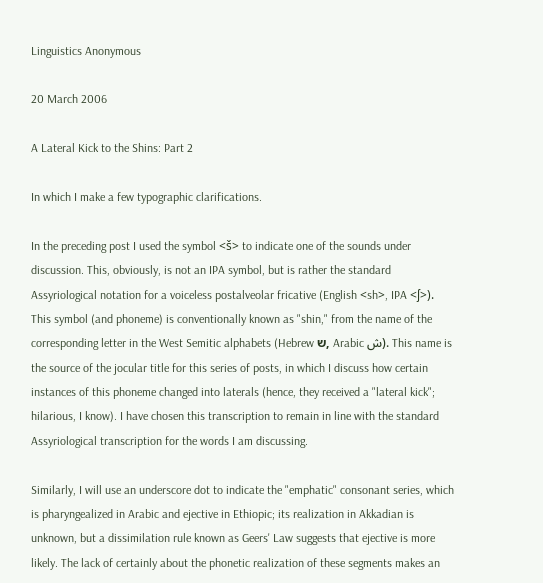Linguistics Anonymous

20 March 2006

A Lateral Kick to the Shins: Part 2

In which I make a few typographic clarifications.

In the preceding post I used the symbol <š> to indicate one of the sounds under discussion. This, obviously, is not an IPA symbol, but is rather the standard Assyriological notation for a voiceless postalveolar fricative (English <sh>, IPA <ʃ>). This symbol (and phoneme) is conventionally known as "shin," from the name of the corresponding letter in the West Semitic alphabets (Hebrew ש, Arabic ش). This name is the source of the jocular title for this series of posts, in which I discuss how certain instances of this phoneme changed into laterals (hence, they received a "lateral kick"; hilarious, I know). I have chosen this transcription to remain in line with the standard Assyriological transcription for the words I am discussing.

Similarly, I will use an underscore dot to indicate the "emphatic" consonant series, which is pharyngealized in Arabic and ejective in Ethiopic; its realization in Akkadian is unknown, but a dissimilation rule known as Geers' Law suggests that ejective is more likely. The lack of certainly about the phonetic realization of these segments makes an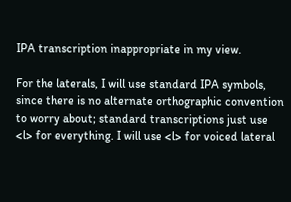IPA transcription inappropriate in my view.

For the laterals, I will use standard IPA symbols, since there is no alternate orthographic convention to worry about; standard transcriptions just use <l> for everything. I will use <l> for voiced lateral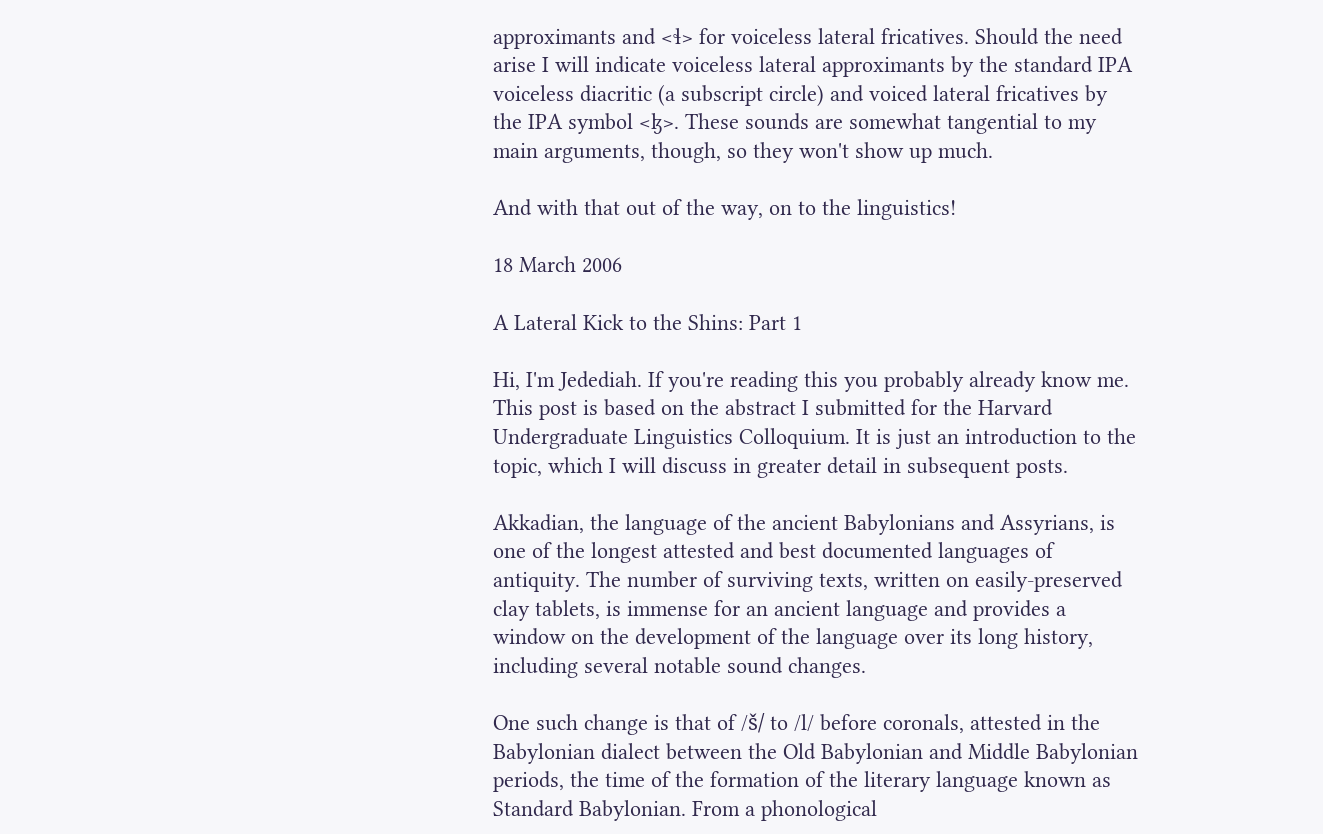approximants and <ɬ> for voiceless lateral fricatives. Should the need arise I will indicate voiceless lateral approximants by the standard IPA voiceless diacritic (a subscript circle) and voiced lateral fricatives by the IPA symbol <ɮ>. These sounds are somewhat tangential to my main arguments, though, so they won't show up much.

And with that out of the way, on to the linguistics!

18 March 2006

A Lateral Kick to the Shins: Part 1

Hi, I'm Jedediah. If you're reading this you probably already know me. This post is based on the abstract I submitted for the Harvard Undergraduate Linguistics Colloquium. It is just an introduction to the topic, which I will discuss in greater detail in subsequent posts.

Akkadian, the language of the ancient Babylonians and Assyrians, is one of the longest attested and best documented languages of antiquity. The number of surviving texts, written on easily-preserved clay tablets, is immense for an ancient language and provides a window on the development of the language over its long history, including several notable sound changes.

One such change is that of /š/ to /l/ before coronals, attested in the Babylonian dialect between the Old Babylonian and Middle Babylonian periods, the time of the formation of the literary language known as Standard Babylonian. From a phonological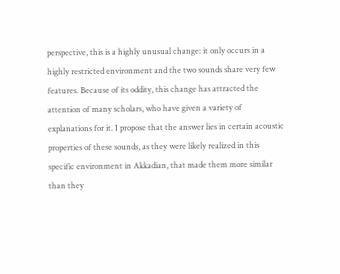perspective, this is a highly unusual change: it only occurs in a highly restricted environment and the two sounds share very few features. Because of its oddity, this change has attracted the attention of many scholars, who have given a variety of explanations for it. I propose that the answer lies in certain acoustic properties of these sounds, as they were likely realized in this specific environment in Akkadian, that made them more similar than they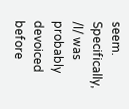seem. Specifically, /l/ was probably devoiced before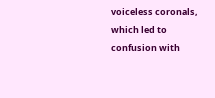voiceless coronals, which led to confusion with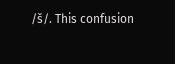/š/. This confusion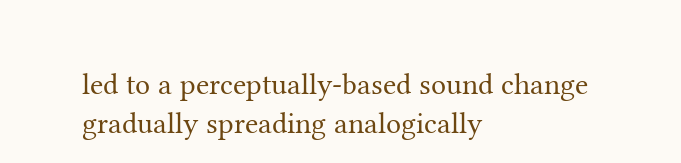led to a perceptually-based sound change gradually spreading analogically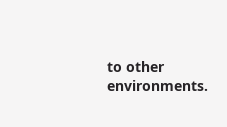to other environments.